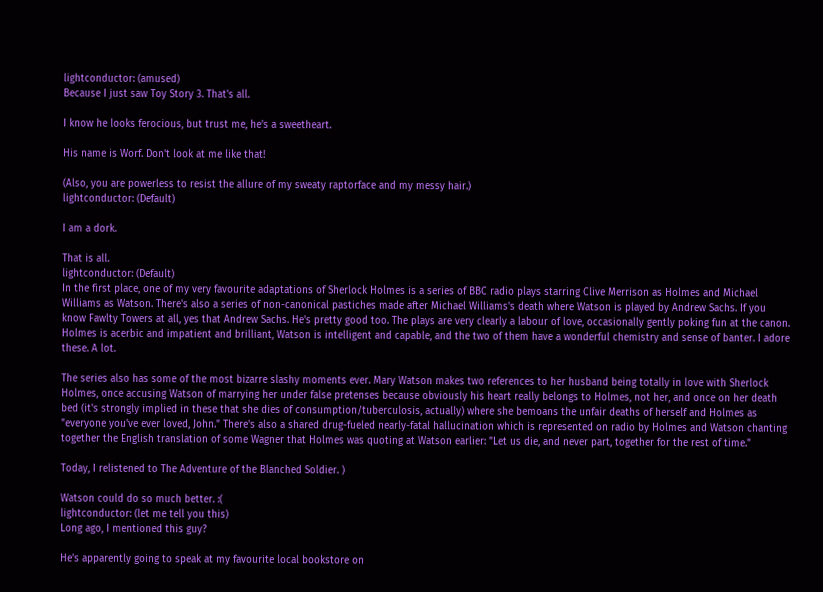lightconductor: (amused)
Because I just saw Toy Story 3. That's all.

I know he looks ferocious, but trust me, he's a sweetheart.

His name is Worf. Don't look at me like that!

(Also, you are powerless to resist the allure of my sweaty raptorface and my messy hair.)
lightconductor: (Default)

I am a dork.

That is all.
lightconductor: (Default)
In the first place, one of my very favourite adaptations of Sherlock Holmes is a series of BBC radio plays starring Clive Merrison as Holmes and Michael Williams as Watson. There's also a series of non-canonical pastiches made after Michael Williams's death where Watson is played by Andrew Sachs. If you know Fawlty Towers at all, yes that Andrew Sachs. He's pretty good too. The plays are very clearly a labour of love, occasionally gently poking fun at the canon. Holmes is acerbic and impatient and brilliant, Watson is intelligent and capable, and the two of them have a wonderful chemistry and sense of banter. I adore these. A lot.

The series also has some of the most bizarre slashy moments ever. Mary Watson makes two references to her husband being totally in love with Sherlock Holmes, once accusing Watson of marrying her under false pretenses because obviously his heart really belongs to Holmes, not her, and once on her death bed (it's strongly implied in these that she dies of consumption/tuberculosis, actually) where she bemoans the unfair deaths of herself and Holmes as "everyone you've ever loved, John." There's also a shared drug-fueled nearly-fatal hallucination which is represented on radio by Holmes and Watson chanting together the English translation of some Wagner that Holmes was quoting at Watson earlier: "Let us die, and never part, together for the rest of time."

Today, I relistened to The Adventure of the Blanched Soldier. )

Watson could do so much better. :(
lightconductor: (let me tell you this)
Long ago, I mentioned this guy?

He's apparently going to speak at my favourite local bookstore on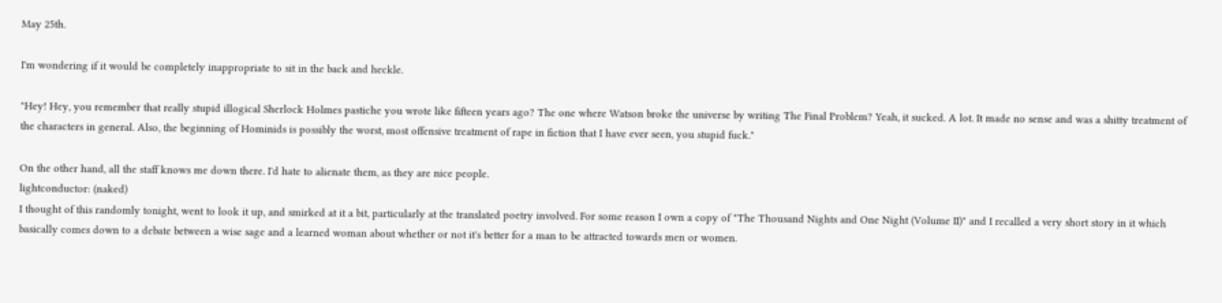May 25th.

I'm wondering if it would be completely inappropriate to sit in the back and heckle.

"Hey! Hey, you remember that really stupid illogical Sherlock Holmes pastiche you wrote like fifteen years ago? The one where Watson broke the universe by writing The Final Problem? Yeah, it sucked. A lot. It made no sense and was a shitty treatment of the characters in general. Also, the beginning of Hominids is possibly the worst, most offensive treatment of rape in fiction that I have ever seen, you stupid fuck."

On the other hand, all the staff knows me down there. I'd hate to alienate them, as they are nice people.
lightconductor: (naked)
I thought of this randomly tonight, went to look it up, and smirked at it a bit, particularly at the translated poetry involved. For some reason I own a copy of "The Thousand Nights and One Night (Volume II)" and I recalled a very short story in it which basically comes down to a debate between a wise sage and a learned woman about whether or not it's better for a man to be attracted towards men or women.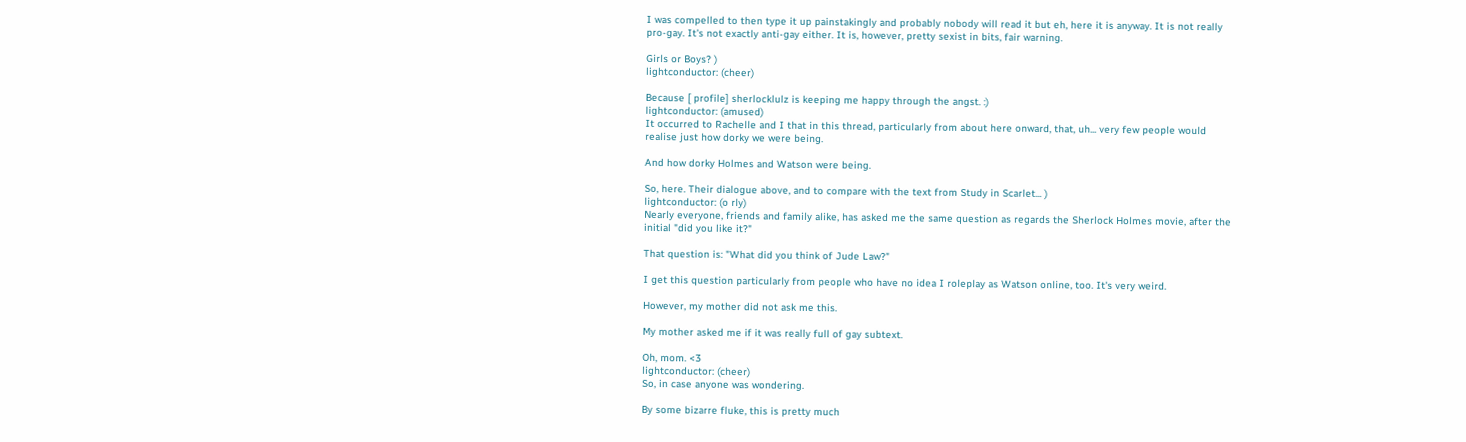I was compelled to then type it up painstakingly and probably nobody will read it but eh, here it is anyway. It is not really pro-gay. It's not exactly anti-gay either. It is, however, pretty sexist in bits, fair warning.

Girls or Boys? )
lightconductor: (cheer)

Because [ profile] sherlocklulz is keeping me happy through the angst. :)
lightconductor: (amused)
It occurred to Rachelle and I that in this thread, particularly from about here onward, that, uh... very few people would realise just how dorky we were being.

And how dorky Holmes and Watson were being.

So, here. Their dialogue above, and to compare with the text from Study in Scarlet... )
lightconductor: (o rly)
Nearly everyone, friends and family alike, has asked me the same question as regards the Sherlock Holmes movie, after the initial "did you like it?"

That question is: "What did you think of Jude Law?"

I get this question particularly from people who have no idea I roleplay as Watson online, too. It's very weird.

However, my mother did not ask me this.

My mother asked me if it was really full of gay subtext.

Oh, mom. <3
lightconductor: (cheer)
So, in case anyone was wondering.

By some bizarre fluke, this is pretty much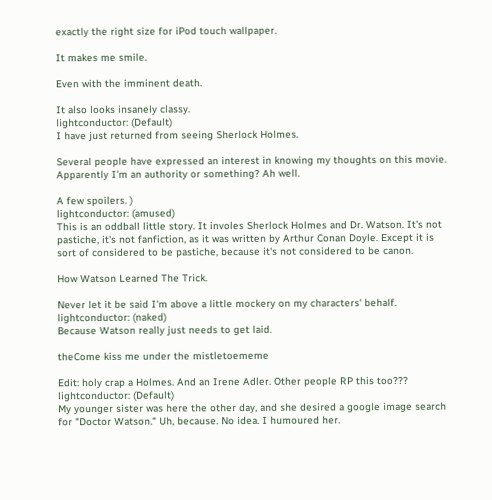exactly the right size for iPod touch wallpaper.

It makes me smile.

Even with the imminent death.

It also looks insanely classy.
lightconductor: (Default)
I have just returned from seeing Sherlock Holmes.

Several people have expressed an interest in knowing my thoughts on this movie. Apparently I'm an authority or something? Ah well.

A few spoilers. )
lightconductor: (amused)
This is an oddball little story. It involes Sherlock Holmes and Dr. Watson. It's not pastiche, it's not fanfiction, as it was written by Arthur Conan Doyle. Except it is sort of considered to be pastiche, because it's not considered to be canon.

How Watson Learned The Trick.

Never let it be said I'm above a little mockery on my characters' behalf.
lightconductor: (naked)
Because Watson really just needs to get laid.

theCome kiss me under the mistletoememe

Edit: holy crap a Holmes. And an Irene Adler. Other people RP this too???
lightconductor: (Default)
My younger sister was here the other day, and she desired a google image search for "Doctor Watson." Uh, because. No idea. I humoured her.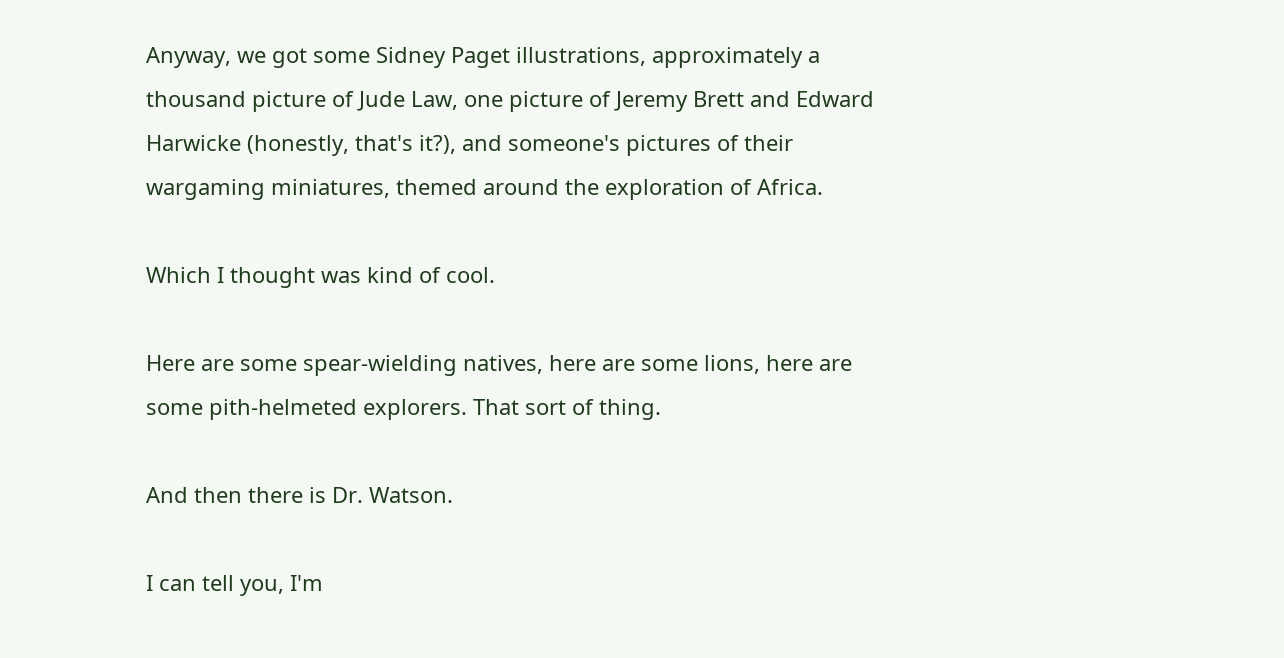Anyway, we got some Sidney Paget illustrations, approximately a thousand picture of Jude Law, one picture of Jeremy Brett and Edward Harwicke (honestly, that's it?), and someone's pictures of their wargaming miniatures, themed around the exploration of Africa.

Which I thought was kind of cool.

Here are some spear-wielding natives, here are some lions, here are some pith-helmeted explorers. That sort of thing.

And then there is Dr. Watson.

I can tell you, I'm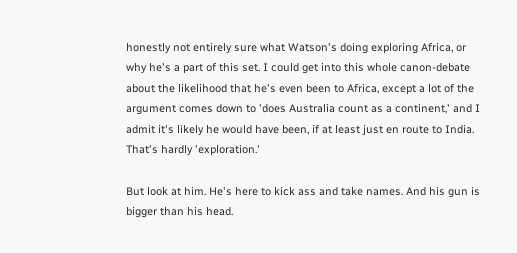honestly not entirely sure what Watson's doing exploring Africa, or why he's a part of this set. I could get into this whole canon-debate about the likelihood that he's even been to Africa, except a lot of the argument comes down to 'does Australia count as a continent,' and I admit it's likely he would have been, if at least just en route to India. That's hardly 'exploration.'

But look at him. He's here to kick ass and take names. And his gun is bigger than his head.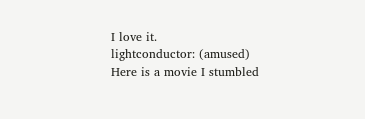I love it.
lightconductor: (amused)
Here is a movie I stumbled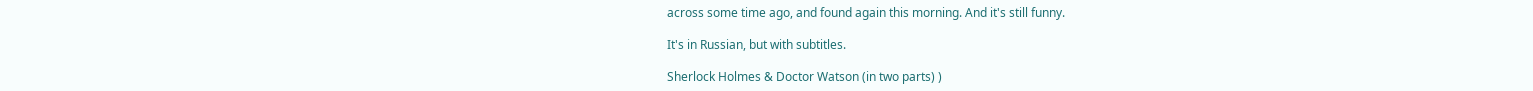across some time ago, and found again this morning. And it's still funny.

It's in Russian, but with subtitles.

Sherlock Holmes & Doctor Watson (in two parts) )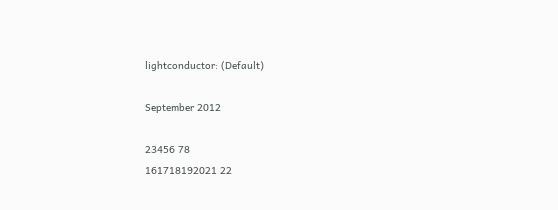lightconductor: (Default)

September 2012

23456 78
161718192021 22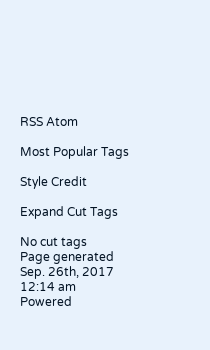RSS Atom

Most Popular Tags

Style Credit

Expand Cut Tags

No cut tags
Page generated Sep. 26th, 2017 12:14 am
Powered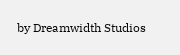by Dreamwidth Studios